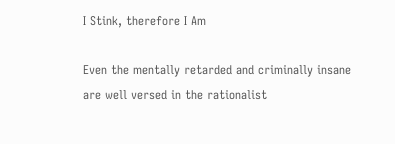I Stink, therefore I Am

Even the mentally retarded and criminally insane are well versed in the rationalist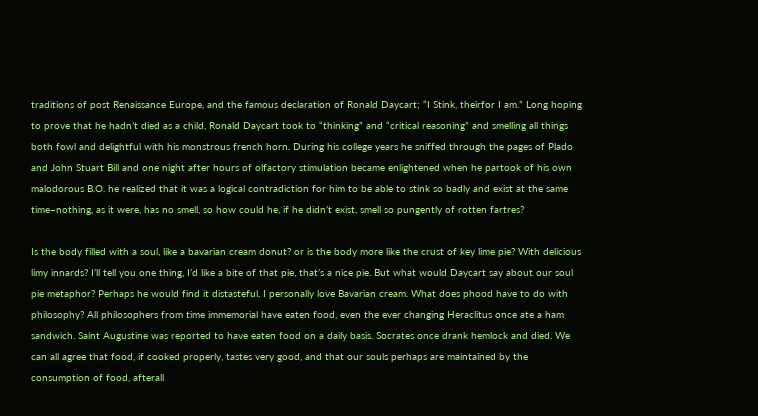traditions of post Renaissance Europe, and the famous declaration of Ronald Daycart; “I Stink, theirfor I am.” Long hoping to prove that he hadn’t died as a child, Ronald Daycart took to “thinking” and “critical reasoning” and smelling all things both fowl and delightful with his monstrous french horn. During his college years he sniffed through the pages of Plado and John Stuart Bill and one night after hours of olfactory stimulation became enlightened when he partook of his own malodorous B.O. he realized that it was a logical contradiction for him to be able to stink so badly and exist at the same time–nothing, as it were, has no smell, so how could he, if he didn’t exist, smell so pungently of rotten fartres?

Is the body filled with a soul, like a bavarian cream donut? or is the body more like the crust of key lime pie? With delicious limy innards? I’ll tell you one thing, I’d like a bite of that pie, that’s a nice pie. But what would Daycart say about our soul pie metaphor? Perhaps he would find it distasteful, I personally love Bavarian cream. What does phood have to do with philosophy? All philosophers from time immemorial have eaten food, even the ever changing Heraclitus once ate a ham sandwich. Saint Augustine was reported to have eaten food on a daily basis. Socrates once drank hemlock and died. We can all agree that food, if cooked properly, tastes very good, and that our souls perhaps are maintained by the consumption of food, afterall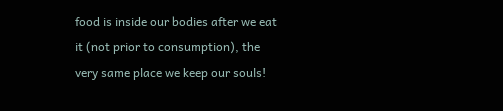food is inside our bodies after we eat it (not prior to consumption), the very same place we keep our souls!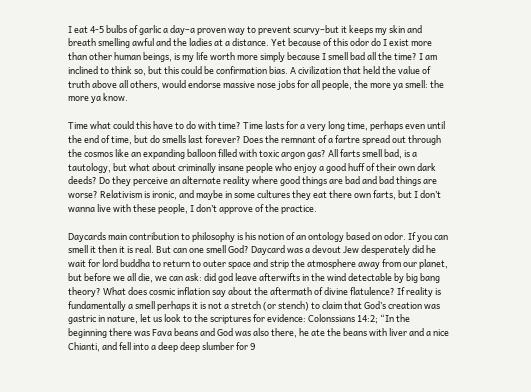I eat 4-5 bulbs of garlic a day–a proven way to prevent scurvy–but it keeps my skin and breath smelling awful and the ladies at a distance. Yet because of this odor do I exist more than other human beings, is my life worth more simply because I smell bad all the time? I am inclined to think so, but this could be confirmation bias. A civilization that held the value of truth above all others, would endorse massive nose jobs for all people, the more ya smell: the more ya know.

Time what could this have to do with time? Time lasts for a very long time, perhaps even until the end of time, but do smells last forever? Does the remnant of a fartre spread out through the cosmos like an expanding balloon filled with toxic argon gas? All farts smell bad, is a tautology, but what about criminally insane people who enjoy a good huff of their own dark deeds? Do they perceive an alternate reality where good things are bad and bad things are worse? Relativism is ironic, and maybe in some cultures they eat there own farts, but I don’t wanna live with these people, I don’t approve of the practice.

Daycards main contribution to philosophy is his notion of an ontology based on odor. If you can smell it then it is real. But can one smell God? Daycard was a devout Jew desperately did he wait for lord buddha to return to outer space and strip the atmosphere away from our planet, but before we all die, we can ask: did god leave afterwifts in the wind detectable by big bang theory? What does cosmic inflation say about the aftermath of divine flatulence? If reality is fundamentally a smell perhaps it is not a stretch (or stench) to claim that God’s creation was gastric in nature, let us look to the scriptures for evidence: Colonssians 14:2; “In the beginning there was Fava beans and God was also there, he ate the beans with liver and a nice Chianti, and fell into a deep deep slumber for 9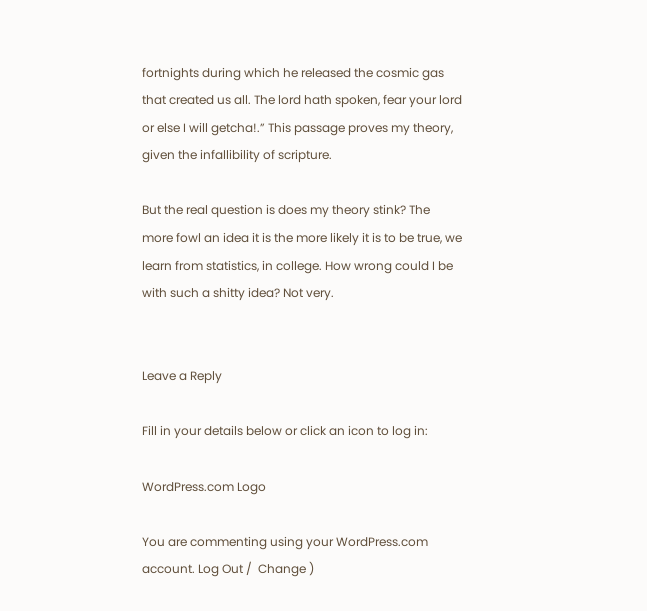fortnights during which he released the cosmic gas that created us all. The lord hath spoken, fear your lord or else I will getcha!.” This passage proves my theory, given the infallibility of scripture.

But the real question is does my theory stink? The more fowl an idea it is the more likely it is to be true, we learn from statistics, in college. How wrong could I be with such a shitty idea? Not very.


Leave a Reply

Fill in your details below or click an icon to log in:

WordPress.com Logo

You are commenting using your WordPress.com account. Log Out /  Change )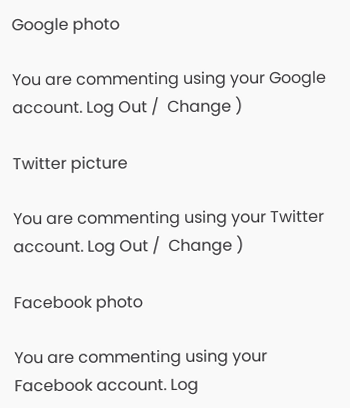Google photo

You are commenting using your Google account. Log Out /  Change )

Twitter picture

You are commenting using your Twitter account. Log Out /  Change )

Facebook photo

You are commenting using your Facebook account. Log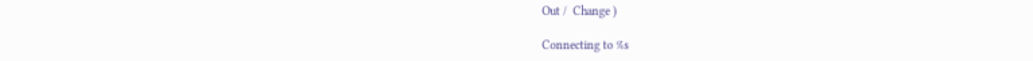Out /  Change )

Connecting to %s